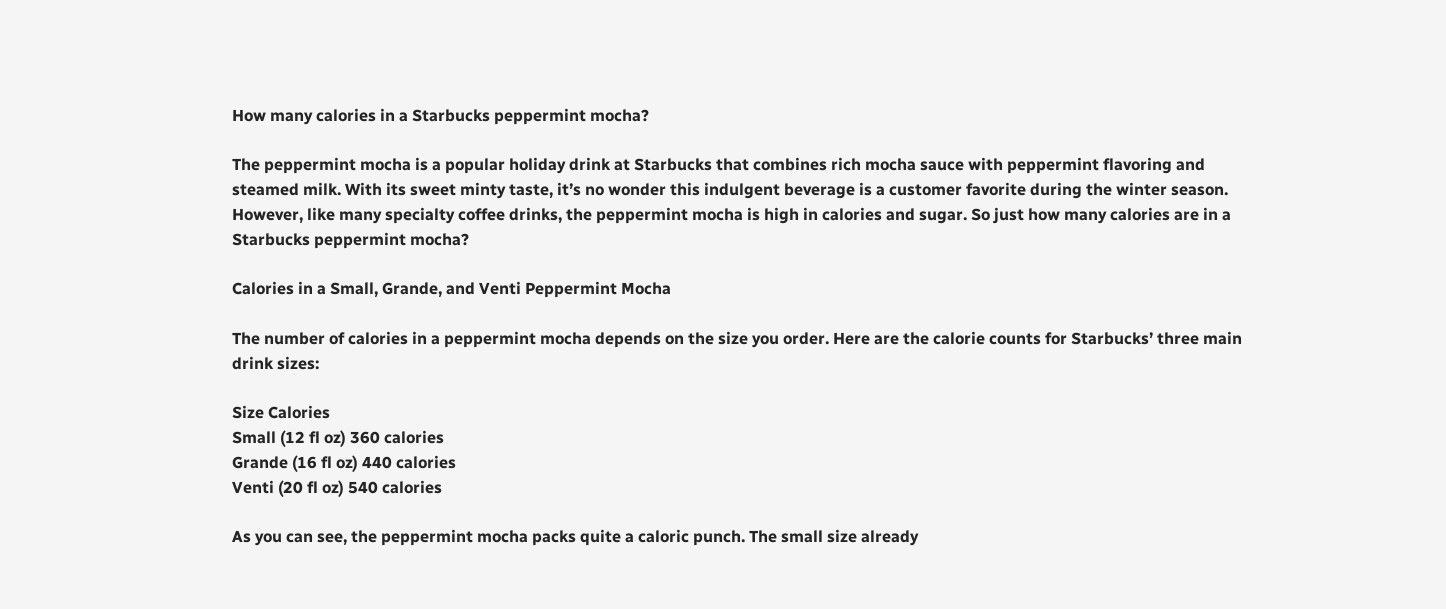How many calories in a Starbucks peppermint mocha?

The peppermint mocha is a popular holiday drink at Starbucks that combines rich mocha sauce with peppermint flavoring and steamed milk. With its sweet minty taste, it’s no wonder this indulgent beverage is a customer favorite during the winter season. However, like many specialty coffee drinks, the peppermint mocha is high in calories and sugar. So just how many calories are in a Starbucks peppermint mocha?

Calories in a Small, Grande, and Venti Peppermint Mocha

The number of calories in a peppermint mocha depends on the size you order. Here are the calorie counts for Starbucks’ three main drink sizes:

Size Calories
Small (12 fl oz) 360 calories
Grande (16 fl oz) 440 calories
Venti (20 fl oz) 540 calories

As you can see, the peppermint mocha packs quite a caloric punch. The small size already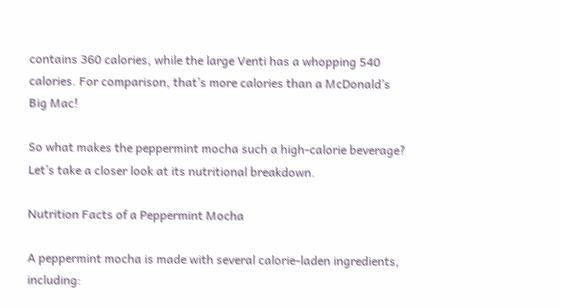contains 360 calories, while the large Venti has a whopping 540 calories. For comparison, that’s more calories than a McDonald’s Big Mac!

So what makes the peppermint mocha such a high-calorie beverage? Let’s take a closer look at its nutritional breakdown.

Nutrition Facts of a Peppermint Mocha

A peppermint mocha is made with several calorie-laden ingredients, including: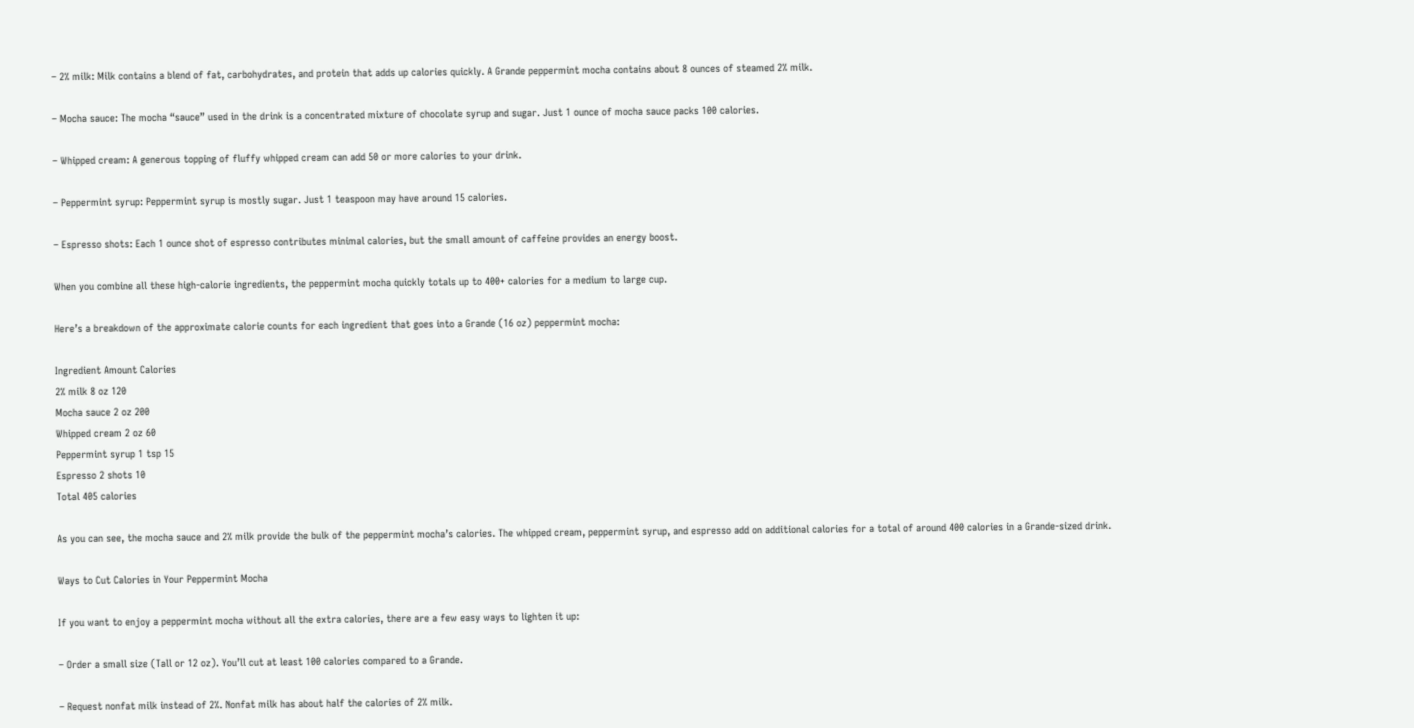– 2% milk: Milk contains a blend of fat, carbohydrates, and protein that adds up calories quickly. A Grande peppermint mocha contains about 8 ounces of steamed 2% milk.

– Mocha sauce: The mocha “sauce” used in the drink is a concentrated mixture of chocolate syrup and sugar. Just 1 ounce of mocha sauce packs 100 calories.

– Whipped cream: A generous topping of fluffy whipped cream can add 50 or more calories to your drink.

– Peppermint syrup: Peppermint syrup is mostly sugar. Just 1 teaspoon may have around 15 calories.

– Espresso shots: Each 1 ounce shot of espresso contributes minimal calories, but the small amount of caffeine provides an energy boost.

When you combine all these high-calorie ingredients, the peppermint mocha quickly totals up to 400+ calories for a medium to large cup.

Here’s a breakdown of the approximate calorie counts for each ingredient that goes into a Grande (16 oz) peppermint mocha:

Ingredient Amount Calories
2% milk 8 oz 120
Mocha sauce 2 oz 200
Whipped cream 2 oz 60
Peppermint syrup 1 tsp 15
Espresso 2 shots 10
Total 405 calories

As you can see, the mocha sauce and 2% milk provide the bulk of the peppermint mocha’s calories. The whipped cream, peppermint syrup, and espresso add on additional calories for a total of around 400 calories in a Grande-sized drink.

Ways to Cut Calories in Your Peppermint Mocha

If you want to enjoy a peppermint mocha without all the extra calories, there are a few easy ways to lighten it up:

– Order a small size (Tall or 12 oz). You’ll cut at least 100 calories compared to a Grande.

– Request nonfat milk instead of 2%. Nonfat milk has about half the calories of 2% milk.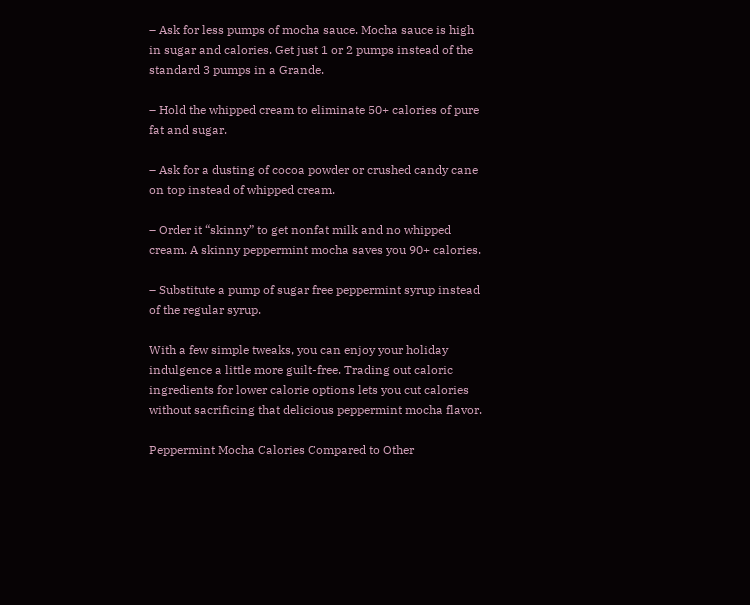– Ask for less pumps of mocha sauce. Mocha sauce is high in sugar and calories. Get just 1 or 2 pumps instead of the standard 3 pumps in a Grande.

– Hold the whipped cream to eliminate 50+ calories of pure fat and sugar.

– Ask for a dusting of cocoa powder or crushed candy cane on top instead of whipped cream.

– Order it “skinny” to get nonfat milk and no whipped cream. A skinny peppermint mocha saves you 90+ calories.

– Substitute a pump of sugar free peppermint syrup instead of the regular syrup.

With a few simple tweaks, you can enjoy your holiday indulgence a little more guilt-free. Trading out caloric ingredients for lower calorie options lets you cut calories without sacrificing that delicious peppermint mocha flavor.

Peppermint Mocha Calories Compared to Other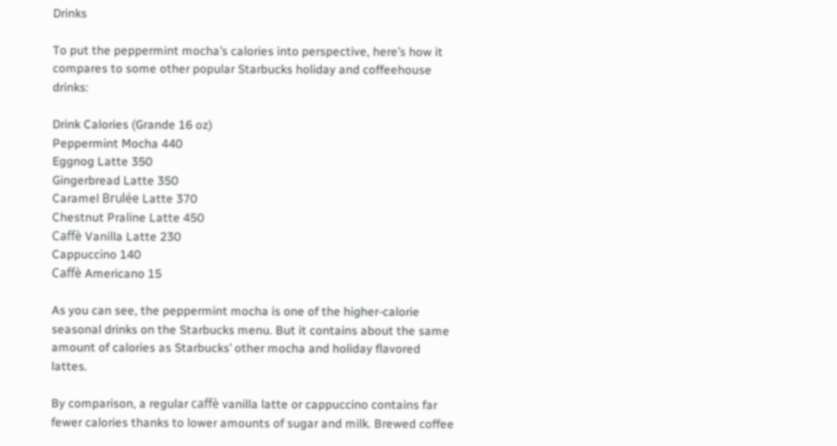Drinks

To put the peppermint mocha’s calories into perspective, here’s how it compares to some other popular Starbucks holiday and coffeehouse drinks:

Drink Calories (Grande 16 oz)
Peppermint Mocha 440
Eggnog Latte 350
Gingerbread Latte 350
Caramel Brulée Latte 370
Chestnut Praline Latte 450
Caffè Vanilla Latte 230
Cappuccino 140
Caffè Americano 15

As you can see, the peppermint mocha is one of the higher-calorie seasonal drinks on the Starbucks menu. But it contains about the same amount of calories as Starbucks’ other mocha and holiday flavored lattes.

By comparison, a regular caffè vanilla latte or cappuccino contains far fewer calories thanks to lower amounts of sugar and milk. Brewed coffee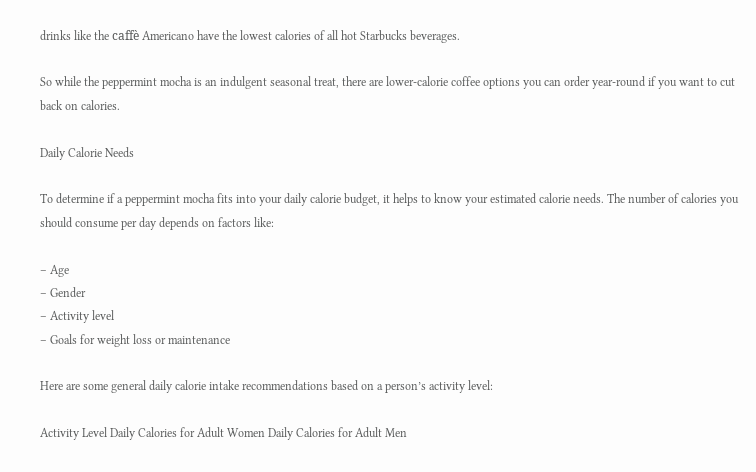drinks like the caffè Americano have the lowest calories of all hot Starbucks beverages.

So while the peppermint mocha is an indulgent seasonal treat, there are lower-calorie coffee options you can order year-round if you want to cut back on calories.

Daily Calorie Needs

To determine if a peppermint mocha fits into your daily calorie budget, it helps to know your estimated calorie needs. The number of calories you should consume per day depends on factors like:

– Age
– Gender
– Activity level
– Goals for weight loss or maintenance

Here are some general daily calorie intake recommendations based on a person’s activity level:

Activity Level Daily Calories for Adult Women Daily Calories for Adult Men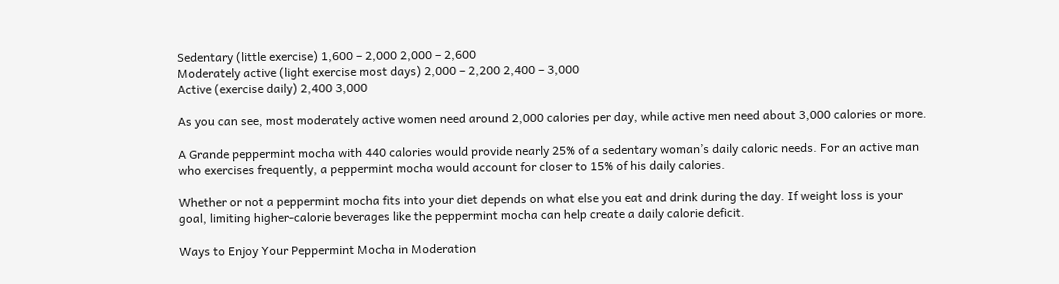Sedentary (little exercise) 1,600 – 2,000 2,000 – 2,600
Moderately active (light exercise most days) 2,000 – 2,200 2,400 – 3,000
Active (exercise daily) 2,400 3,000

As you can see, most moderately active women need around 2,000 calories per day, while active men need about 3,000 calories or more.

A Grande peppermint mocha with 440 calories would provide nearly 25% of a sedentary woman’s daily caloric needs. For an active man who exercises frequently, a peppermint mocha would account for closer to 15% of his daily calories.

Whether or not a peppermint mocha fits into your diet depends on what else you eat and drink during the day. If weight loss is your goal, limiting higher-calorie beverages like the peppermint mocha can help create a daily calorie deficit.

Ways to Enjoy Your Peppermint Mocha in Moderation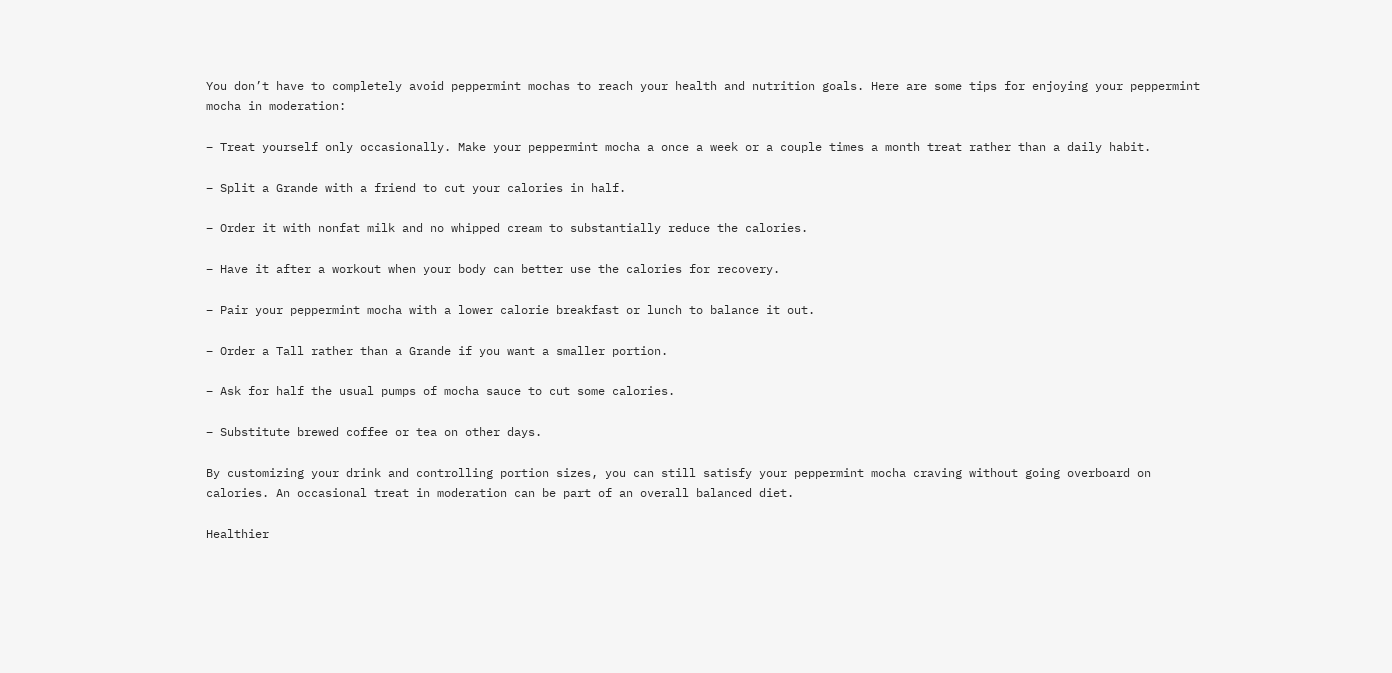You don’t have to completely avoid peppermint mochas to reach your health and nutrition goals. Here are some tips for enjoying your peppermint mocha in moderation:

– Treat yourself only occasionally. Make your peppermint mocha a once a week or a couple times a month treat rather than a daily habit.

– Split a Grande with a friend to cut your calories in half.

– Order it with nonfat milk and no whipped cream to substantially reduce the calories.

– Have it after a workout when your body can better use the calories for recovery.

– Pair your peppermint mocha with a lower calorie breakfast or lunch to balance it out.

– Order a Tall rather than a Grande if you want a smaller portion.

– Ask for half the usual pumps of mocha sauce to cut some calories.

– Substitute brewed coffee or tea on other days.

By customizing your drink and controlling portion sizes, you can still satisfy your peppermint mocha craving without going overboard on calories. An occasional treat in moderation can be part of an overall balanced diet.

Healthier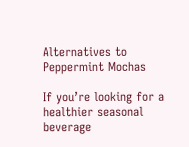Alternatives to Peppermint Mochas

If you’re looking for a healthier seasonal beverage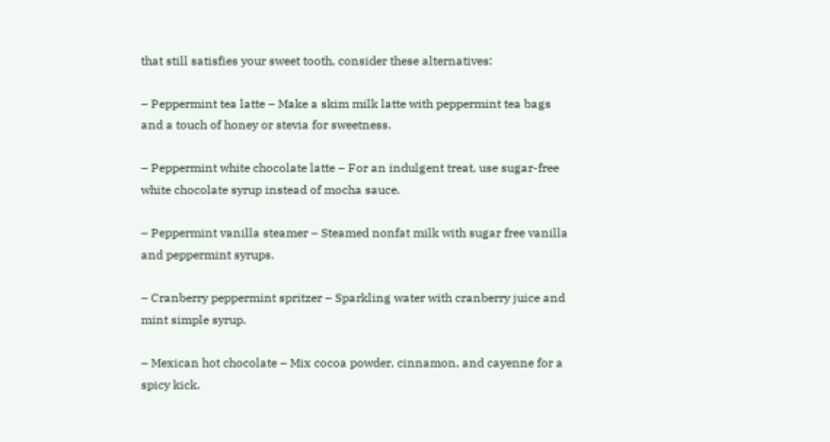that still satisfies your sweet tooth, consider these alternatives:

– Peppermint tea latte – Make a skim milk latte with peppermint tea bags and a touch of honey or stevia for sweetness.

– Peppermint white chocolate latte – For an indulgent treat, use sugar-free white chocolate syrup instead of mocha sauce.

– Peppermint vanilla steamer – Steamed nonfat milk with sugar free vanilla and peppermint syrups.

– Cranberry peppermint spritzer – Sparkling water with cranberry juice and mint simple syrup.

– Mexican hot chocolate – Mix cocoa powder, cinnamon, and cayenne for a spicy kick.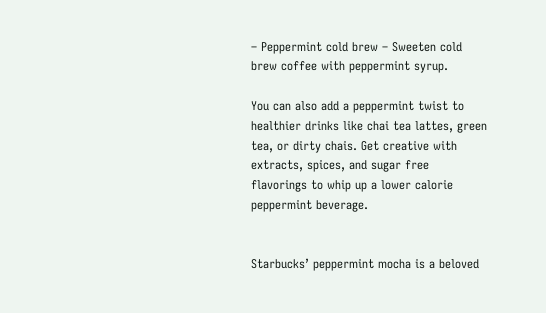– Peppermint cold brew – Sweeten cold brew coffee with peppermint syrup.

You can also add a peppermint twist to healthier drinks like chai tea lattes, green tea, or dirty chais. Get creative with extracts, spices, and sugar free flavorings to whip up a lower calorie peppermint beverage.


Starbucks’ peppermint mocha is a beloved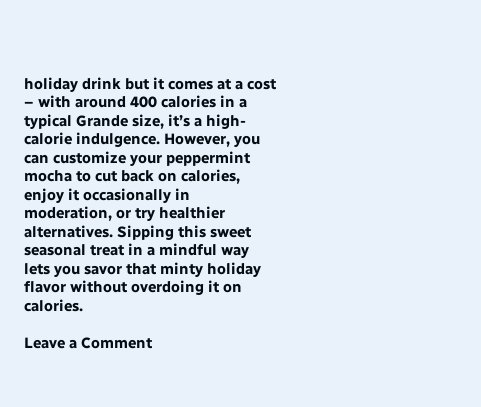holiday drink but it comes at a cost – with around 400 calories in a typical Grande size, it’s a high-calorie indulgence. However, you can customize your peppermint mocha to cut back on calories, enjoy it occasionally in moderation, or try healthier alternatives. Sipping this sweet seasonal treat in a mindful way lets you savor that minty holiday flavor without overdoing it on calories.

Leave a Comment